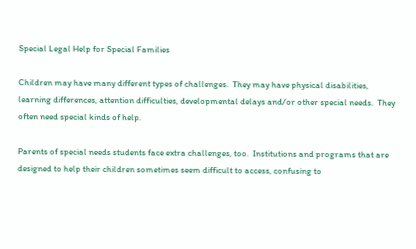Special Legal Help for Special Families

Children may have many different types of challenges.  They may have physical disabilities, learning differences, attention difficulties, developmental delays and/or other special needs.  They often need special kinds of help.

Parents of special needs students face extra challenges, too.  Institutions and programs that are designed to help their children sometimes seem difficult to access, confusing to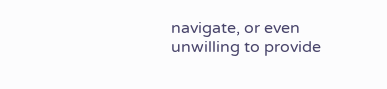navigate, or even unwilling to provide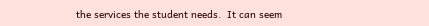the services the student needs.  It can seem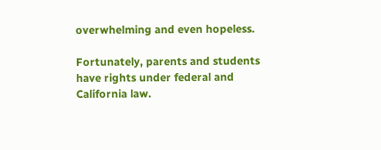overwhelming and even hopeless.

Fortunately, parents and students have rights under federal and California law.